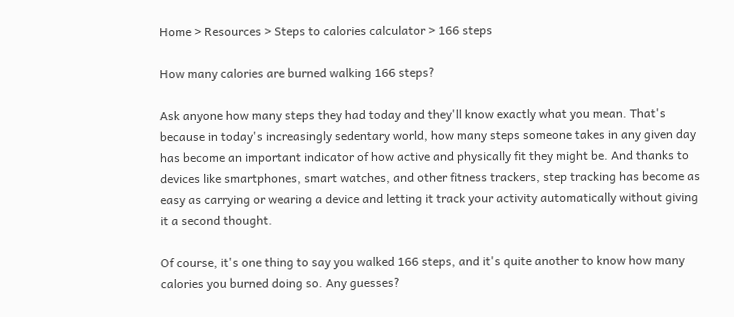Home > Resources > Steps to calories calculator > 166 steps

How many calories are burned walking 166 steps?

Ask anyone how many steps they had today and they'll know exactly what you mean. That's because in today's increasingly sedentary world, how many steps someone takes in any given day has become an important indicator of how active and physically fit they might be. And thanks to devices like smartphones, smart watches, and other fitness trackers, step tracking has become as easy as carrying or wearing a device and letting it track your activity automatically without giving it a second thought.

Of course, it's one thing to say you walked 166 steps, and it's quite another to know how many calories you burned doing so. Any guesses?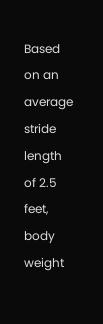Based on an average stride length of 2.5 feet, body weight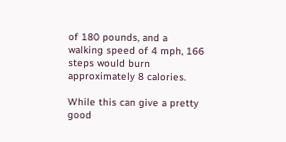of 180 pounds, and a walking speed of 4 mph, 166 steps would burn approximately 8 calories.

While this can give a pretty good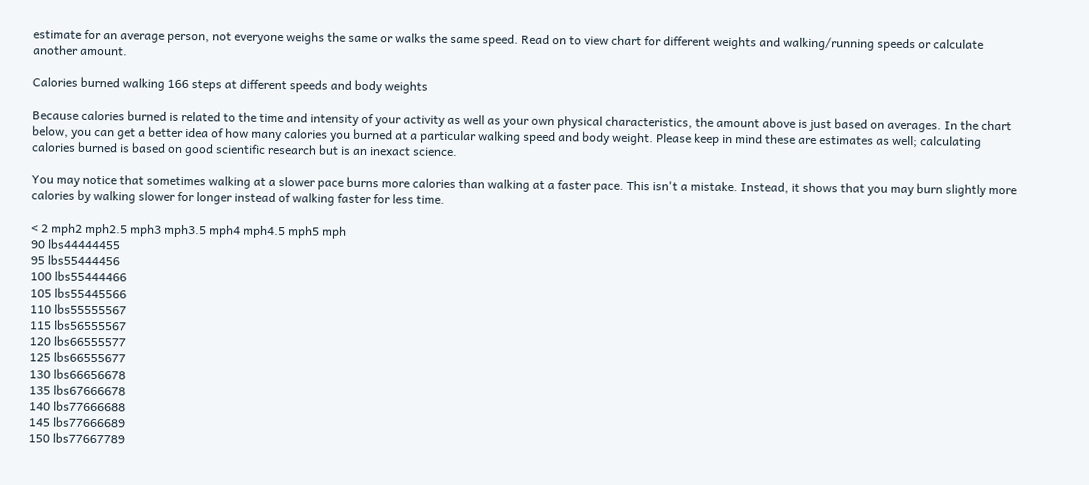estimate for an average person, not everyone weighs the same or walks the same speed. Read on to view chart for different weights and walking/running speeds or calculate another amount.

Calories burned walking 166 steps at different speeds and body weights

Because calories burned is related to the time and intensity of your activity as well as your own physical characteristics, the amount above is just based on averages. In the chart below, you can get a better idea of how many calories you burned at a particular walking speed and body weight. Please keep in mind these are estimates as well; calculating calories burned is based on good scientific research but is an inexact science.

You may notice that sometimes walking at a slower pace burns more calories than walking at a faster pace. This isn't a mistake. Instead, it shows that you may burn slightly more calories by walking slower for longer instead of walking faster for less time.

< 2 mph2 mph2.5 mph3 mph3.5 mph4 mph4.5 mph5 mph
90 lbs44444455
95 lbs55444456
100 lbs55444466
105 lbs55445566
110 lbs55555567
115 lbs56555567
120 lbs66555577
125 lbs66555677
130 lbs66656678
135 lbs67666678
140 lbs77666688
145 lbs77666689
150 lbs77667789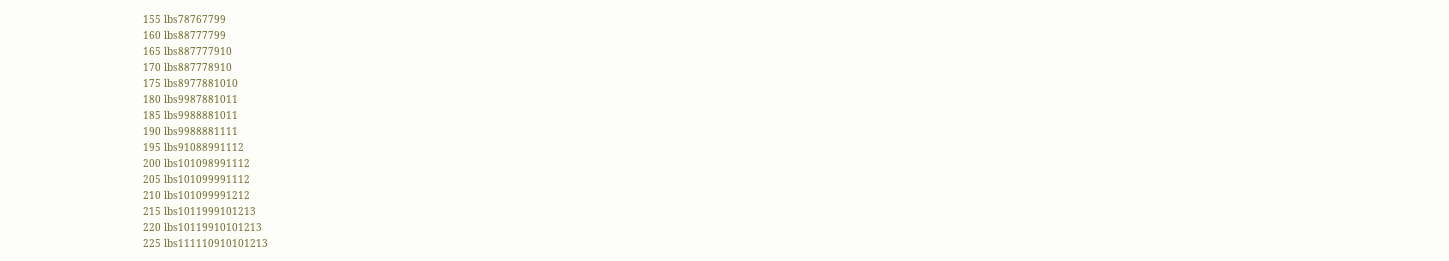155 lbs78767799
160 lbs88777799
165 lbs887777910
170 lbs887778910
175 lbs8977881010
180 lbs9987881011
185 lbs9988881011
190 lbs9988881111
195 lbs91088991112
200 lbs101098991112
205 lbs101099991112
210 lbs101099991212
215 lbs1011999101213
220 lbs10119910101213
225 lbs111110910101213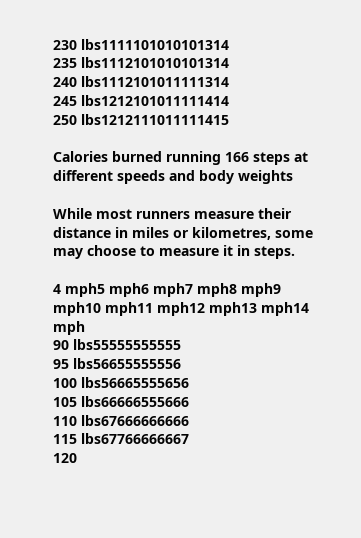230 lbs1111101010101314
235 lbs1112101010101314
240 lbs1112101011111314
245 lbs1212101011111414
250 lbs1212111011111415

Calories burned running 166 steps at different speeds and body weights

While most runners measure their distance in miles or kilometres, some may choose to measure it in steps.

4 mph5 mph6 mph7 mph8 mph9 mph10 mph11 mph12 mph13 mph14 mph
90 lbs55555555555
95 lbs56655555556
100 lbs56665555656
105 lbs66666555666
110 lbs67666666666
115 lbs67766666667
120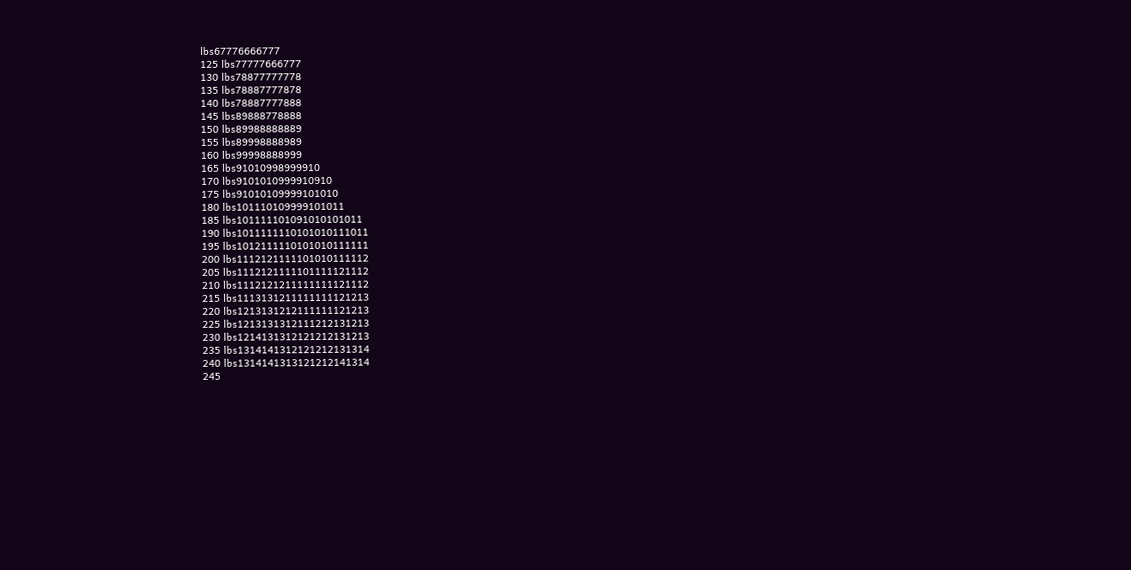lbs67776666777
125 lbs77777666777
130 lbs78877777778
135 lbs78887777878
140 lbs78887777888
145 lbs89888778888
150 lbs89988888889
155 lbs89998888989
160 lbs99998888999
165 lbs91010998999910
170 lbs9101010999910910
175 lbs91010109999101010
180 lbs101110109999101011
185 lbs101111101091010101011
190 lbs1011111110101010111011
195 lbs1012111110101010111111
200 lbs1112121111101010111112
205 lbs1112121111101111121112
210 lbs1112121211111111121112
215 lbs1113131211111111121213
220 lbs1213131212111111121213
225 lbs1213131312111212131213
230 lbs1214131312121212131213
235 lbs1314141312121212131314
240 lbs1314141313121212141314
245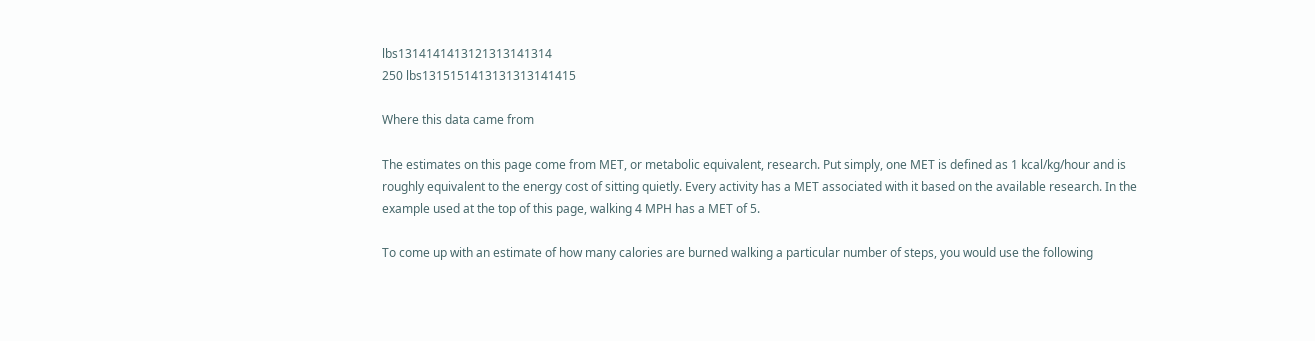lbs1314141413121313141314
250 lbs1315151413131313141415

Where this data came from

The estimates on this page come from MET, or metabolic equivalent, research. Put simply, one MET is defined as 1 kcal/kg/hour and is roughly equivalent to the energy cost of sitting quietly. Every activity has a MET associated with it based on the available research. In the example used at the top of this page, walking 4 MPH has a MET of 5.

To come up with an estimate of how many calories are burned walking a particular number of steps, you would use the following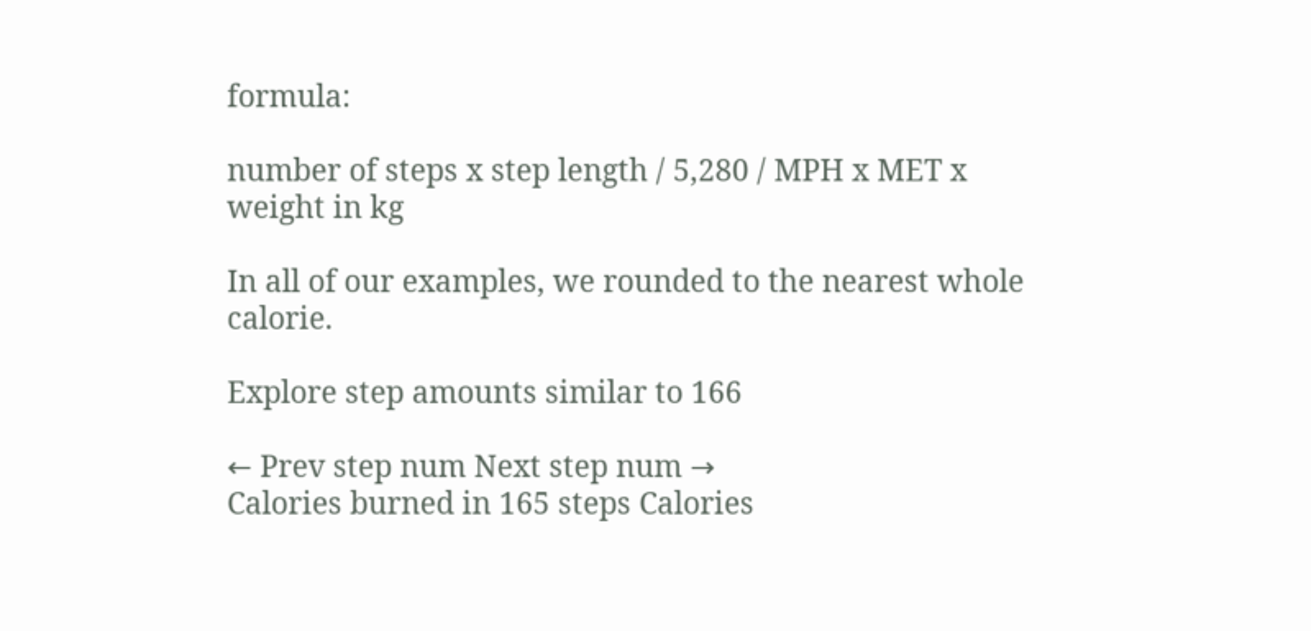formula:

number of steps x step length / 5,280 / MPH x MET x weight in kg

In all of our examples, we rounded to the nearest whole calorie.

Explore step amounts similar to 166

← Prev step num Next step num →
Calories burned in 165 steps Calories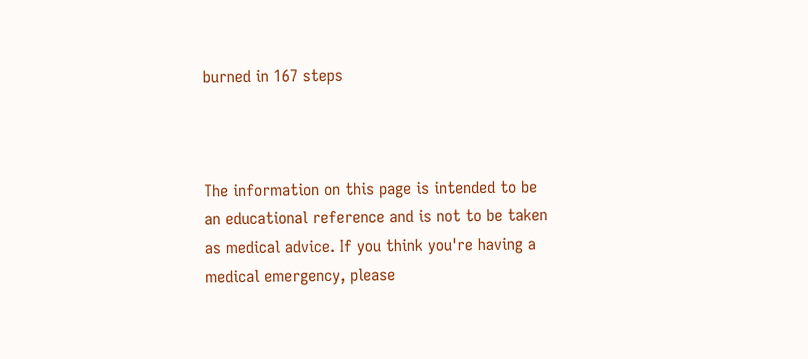burned in 167 steps



The information on this page is intended to be an educational reference and is not to be taken as medical advice. If you think you're having a medical emergency, please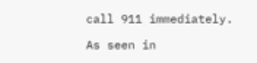call 911 immediately.

As seen in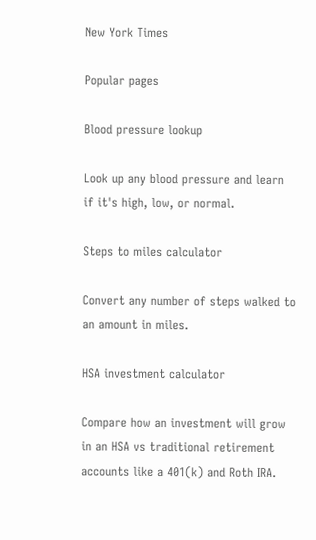New York Times

Popular pages

Blood pressure lookup

Look up any blood pressure and learn if it's high, low, or normal.

Steps to miles calculator

Convert any number of steps walked to an amount in miles.

HSA investment calculator

Compare how an investment will grow in an HSA vs traditional retirement accounts like a 401(k) and Roth IRA.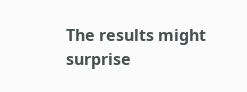The results might surprise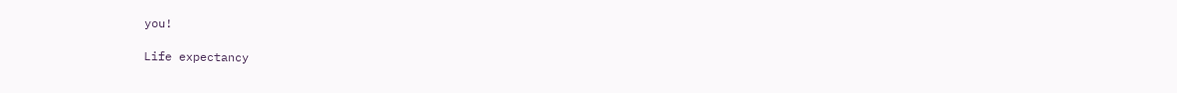you!

Life expectancy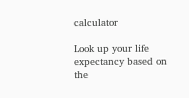calculator

Look up your life expectancy based on the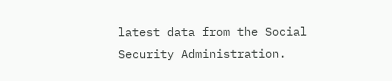latest data from the Social Security Administration.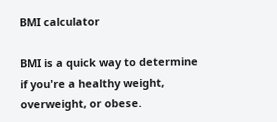BMI calculator

BMI is a quick way to determine if you're a healthy weight, overweight, or obese.